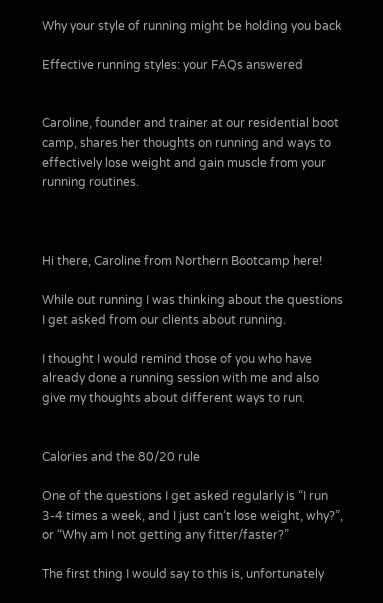Why your style of running might be holding you back

Effective running styles: your FAQs answered


Caroline, founder and trainer at our residential boot camp, shares her thoughts on running and ways to effectively lose weight and gain muscle from your running routines.



Hi there, Caroline from Northern Bootcamp here!

While out running I was thinking about the questions I get asked from our clients about running.

I thought I would remind those of you who have already done a running session with me and also give my thoughts about different ways to run.


Calories and the 80/20 rule

One of the questions I get asked regularly is “I run 3-4 times a week, and I just can’t lose weight, why?”, or “Why am I not getting any fitter/faster?”

The first thing I would say to this is, unfortunately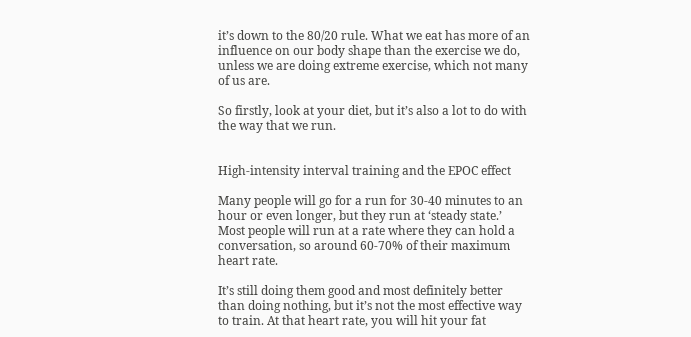it’s down to the 80/20 rule. What we eat has more of an influence on our body shape than the exercise we do, unless we are doing extreme exercise, which not many of us are.

So firstly, look at your diet, but it’s also a lot to do with the way that we run.


High-intensity interval training and the EPOC effect

Many people will go for a run for 30-40 minutes to an hour or even longer, but they run at ‘steady state.’ Most people will run at a rate where they can hold a conversation, so around 60-70% of their maximum heart rate.

It’s still doing them good and most definitely better than doing nothing, but it’s not the most effective way to train. At that heart rate, you will hit your fat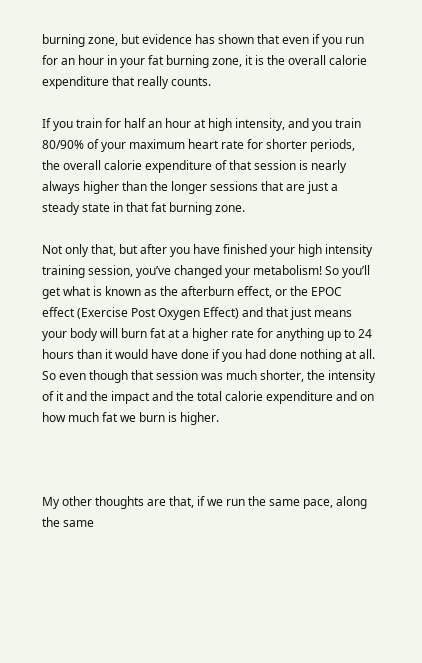burning zone, but evidence has shown that even if you run for an hour in your fat burning zone, it is the overall calorie expenditure that really counts.

If you train for half an hour at high intensity, and you train 80/90% of your maximum heart rate for shorter periods, the overall calorie expenditure of that session is nearly always higher than the longer sessions that are just a steady state in that fat burning zone.

Not only that, but after you have finished your high intensity training session, you’ve changed your metabolism! So you’ll get what is known as the afterburn effect, or the EPOC effect (Exercise Post Oxygen Effect) and that just means your body will burn fat at a higher rate for anything up to 24 hours than it would have done if you had done nothing at all. So even though that session was much shorter, the intensity of it and the impact and the total calorie expenditure and on how much fat we burn is higher.



My other thoughts are that, if we run the same pace, along the same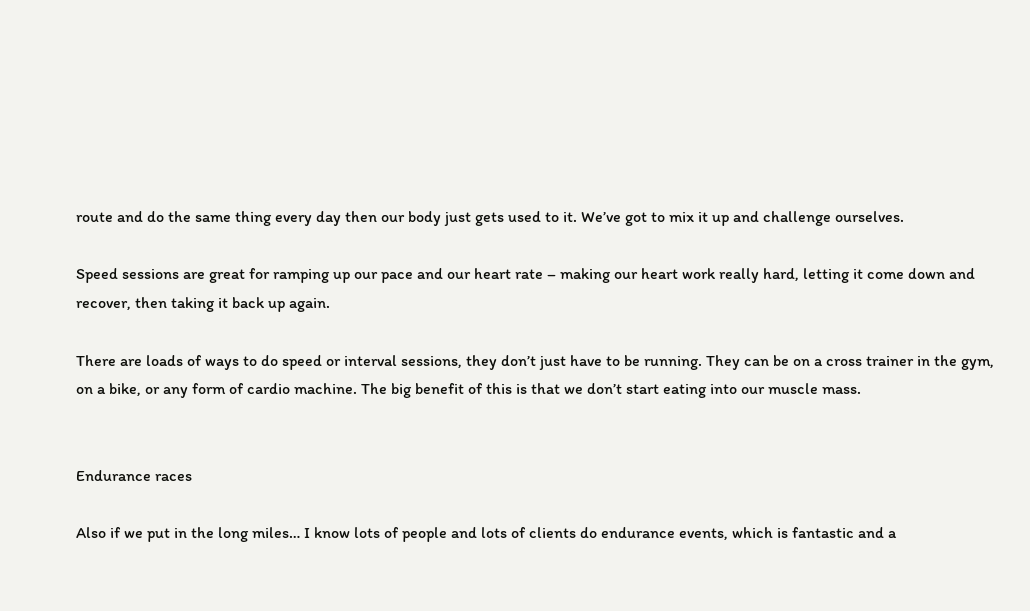route and do the same thing every day then our body just gets used to it. We’ve got to mix it up and challenge ourselves.

Speed sessions are great for ramping up our pace and our heart rate – making our heart work really hard, letting it come down and recover, then taking it back up again.

There are loads of ways to do speed or interval sessions, they don’t just have to be running. They can be on a cross trainer in the gym, on a bike, or any form of cardio machine. The big benefit of this is that we don’t start eating into our muscle mass.


Endurance races

Also if we put in the long miles… I know lots of people and lots of clients do endurance events, which is fantastic and a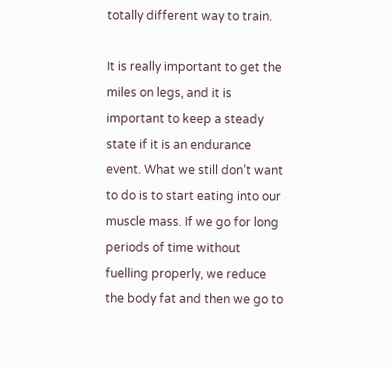totally different way to train.

It is really important to get the miles on legs, and it is important to keep a steady state if it is an endurance event. What we still don’t want to do is to start eating into our muscle mass. If we go for long periods of time without fuelling properly, we reduce the body fat and then we go to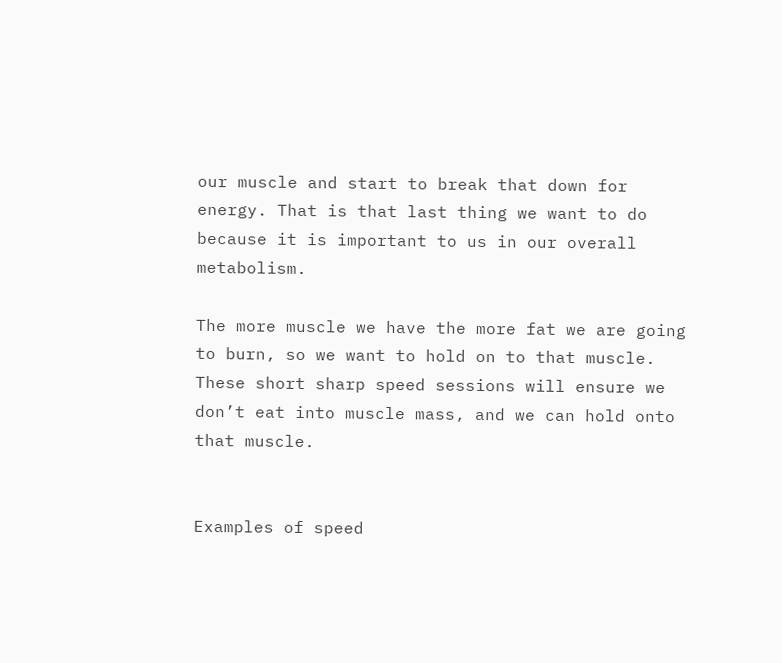our muscle and start to break that down for energy. That is that last thing we want to do because it is important to us in our overall metabolism.

The more muscle we have the more fat we are going to burn, so we want to hold on to that muscle. These short sharp speed sessions will ensure we don’t eat into muscle mass, and we can hold onto that muscle.


Examples of speed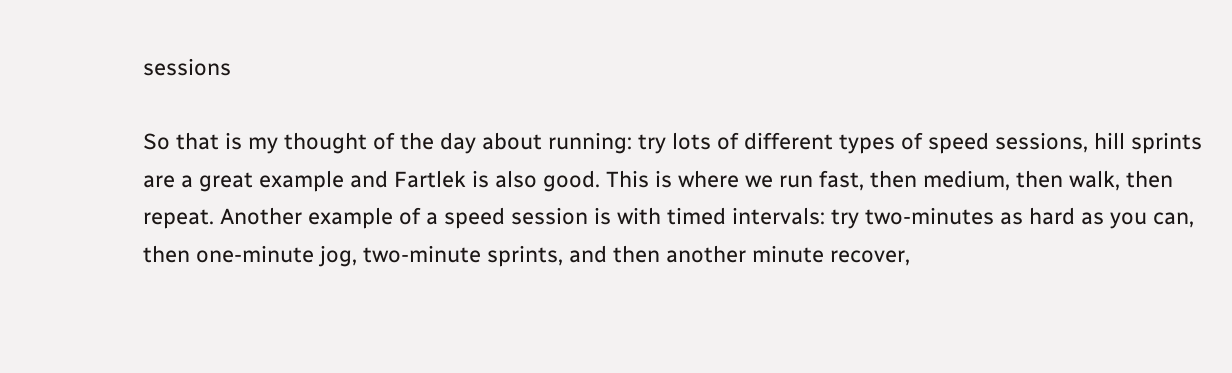sessions

So that is my thought of the day about running: try lots of different types of speed sessions, hill sprints are a great example and Fartlek is also good. This is where we run fast, then medium, then walk, then repeat. Another example of a speed session is with timed intervals: try two-minutes as hard as you can, then one-minute jog, two-minute sprints, and then another minute recover,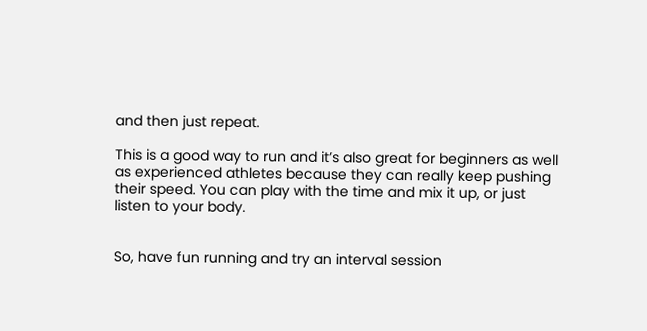and then just repeat.

This is a good way to run and it’s also great for beginners as well as experienced athletes because they can really keep pushing their speed. You can play with the time and mix it up, or just listen to your body.


So, have fun running and try an interval session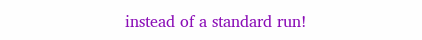instead of a standard run!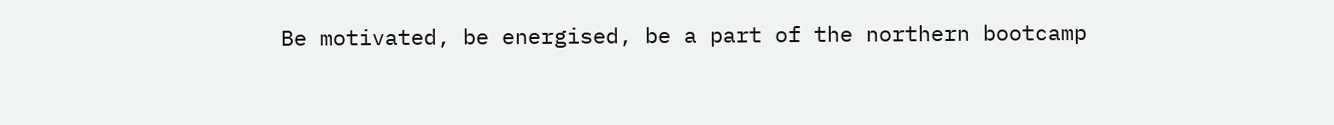Be motivated, be energised, be a part of the northern bootcamp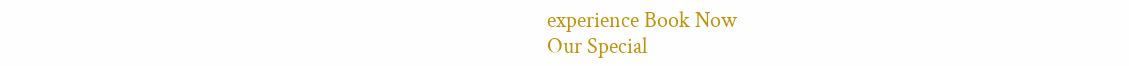experience Book Now
Our Special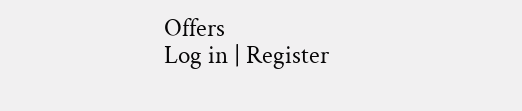Offers
Log in | Register